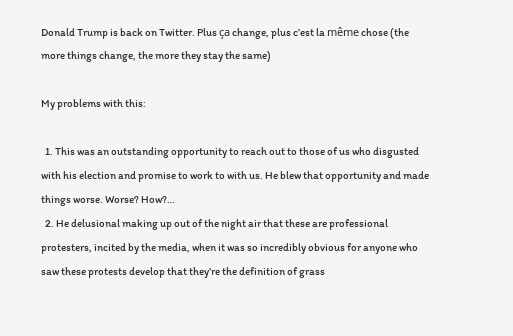Donald Trump is back on Twitter. Plus ça change, plus c’est la même chose (the more things change, the more they stay the same)

My problems with this:

  1. This was an outstanding opportunity to reach out to those of us who disgusted with his election and promise to work to with us. He blew that opportunity and made things worse. Worse? How?…
  2. He delusional making up out of the night air that these are professional protesters, incited by the media, when it was so incredibly obvious for anyone who saw these protests develop that they’re the definition of grass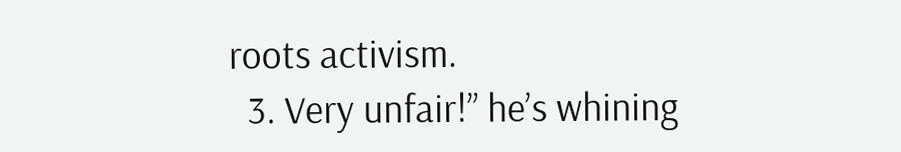roots activism.
  3. Very unfair!” he’s whining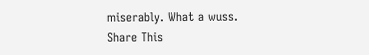miserably. What a wuss.
Share This